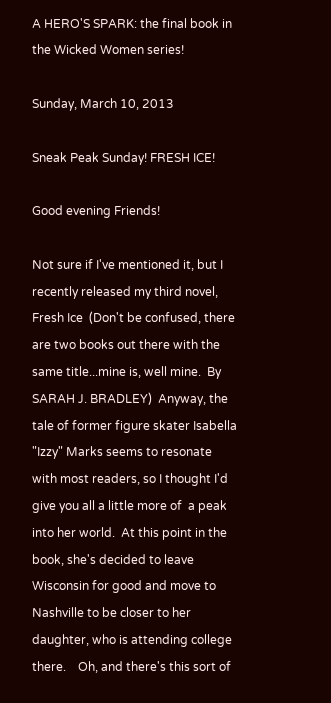A HERO'S SPARK: the final book in the Wicked Women series!

Sunday, March 10, 2013

Sneak Peak Sunday! FRESH ICE!

Good evening Friends!

Not sure if I've mentioned it, but I recently released my third novel, Fresh Ice  (Don't be confused, there are two books out there with the same title...mine is, well mine.  By SARAH J. BRADLEY)  Anyway, the tale of former figure skater Isabella "Izzy" Marks seems to resonate with most readers, so I thought I'd give you all a little more of  a peak into her world.  At this point in the book, she's decided to leave Wisconsin for good and move to Nashville to be closer to her daughter, who is attending college there.    Oh, and there's this sort of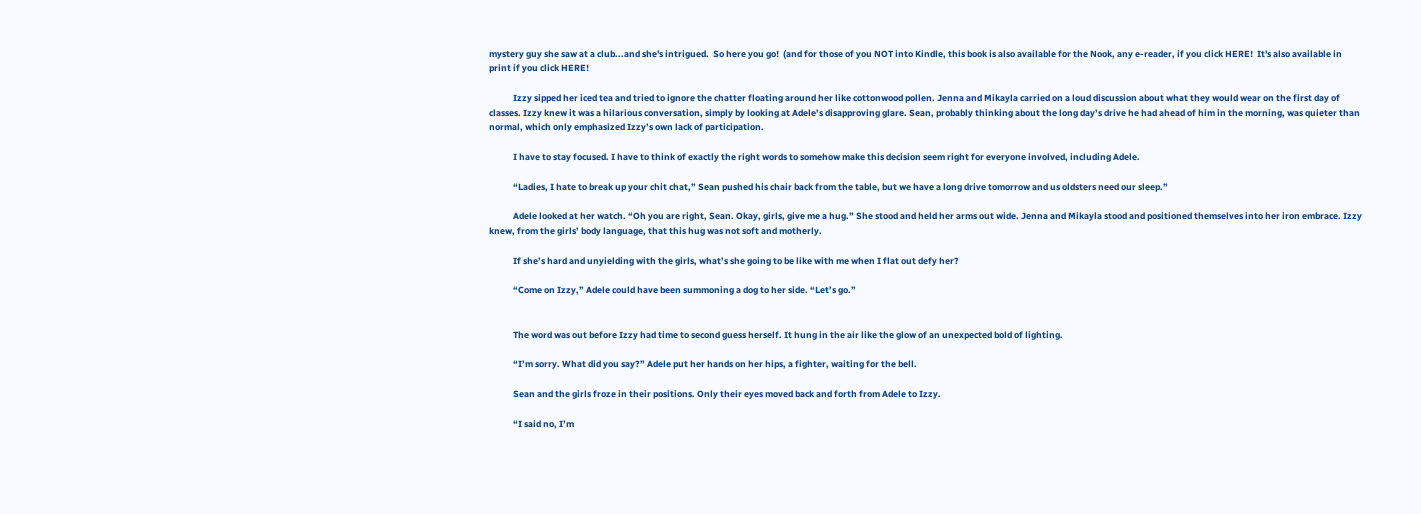mystery guy she saw at a club...and she's intrigued.  So here you go!  (and for those of you NOT into Kindle, this book is also available for the Nook, any e-reader, if you click HERE!  It's also available in print if you click HERE!

            Izzy sipped her iced tea and tried to ignore the chatter floating around her like cottonwood pollen. Jenna and Mikayla carried on a loud discussion about what they would wear on the first day of classes. Izzy knew it was a hilarious conversation, simply by looking at Adele’s disapproving glare. Sean, probably thinking about the long day’s drive he had ahead of him in the morning, was quieter than normal, which only emphasized Izzy’s own lack of participation.

            I have to stay focused. I have to think of exactly the right words to somehow make this decision seem right for everyone involved, including Adele.

            “Ladies, I hate to break up your chit chat,” Sean pushed his chair back from the table, but we have a long drive tomorrow and us oldsters need our sleep.”

            Adele looked at her watch. “Oh you are right, Sean. Okay, girls, give me a hug.” She stood and held her arms out wide. Jenna and Mikayla stood and positioned themselves into her iron embrace. Izzy knew, from the girls’ body language, that this hug was not soft and motherly.

            If she’s hard and unyielding with the girls, what’s she going to be like with me when I flat out defy her?

            “Come on Izzy,” Adele could have been summoning a dog to her side. “Let’s go.”


            The word was out before Izzy had time to second guess herself. It hung in the air like the glow of an unexpected bold of lighting.

            “I’m sorry. What did you say?” Adele put her hands on her hips, a fighter, waiting for the bell.

            Sean and the girls froze in their positions. Only their eyes moved back and forth from Adele to Izzy.

            “I said no, I’m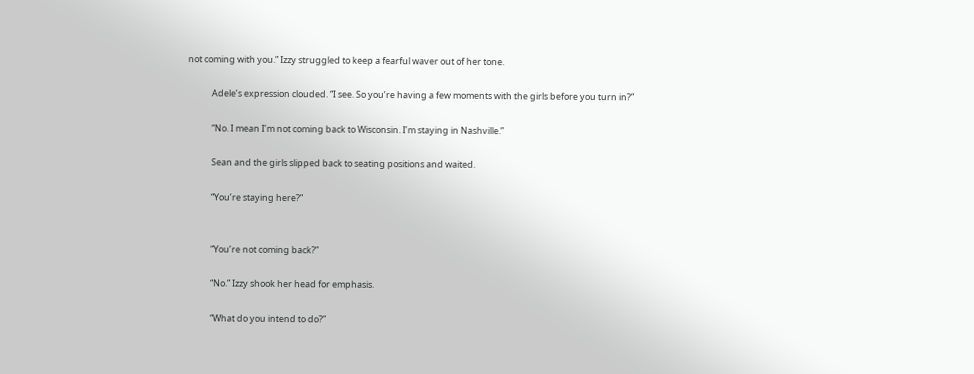not coming with you.” Izzy struggled to keep a fearful waver out of her tone.

            Adele’s expression clouded. “I see. So you’re having a few moments with the girls before you turn in?”

            “No. I mean I’m not coming back to Wisconsin. I’m staying in Nashville.”

            Sean and the girls slipped back to seating positions and waited.

            “You’re staying here?”


            “You’re not coming back?”

            “No.” Izzy shook her head for emphasis.

            “What do you intend to do?”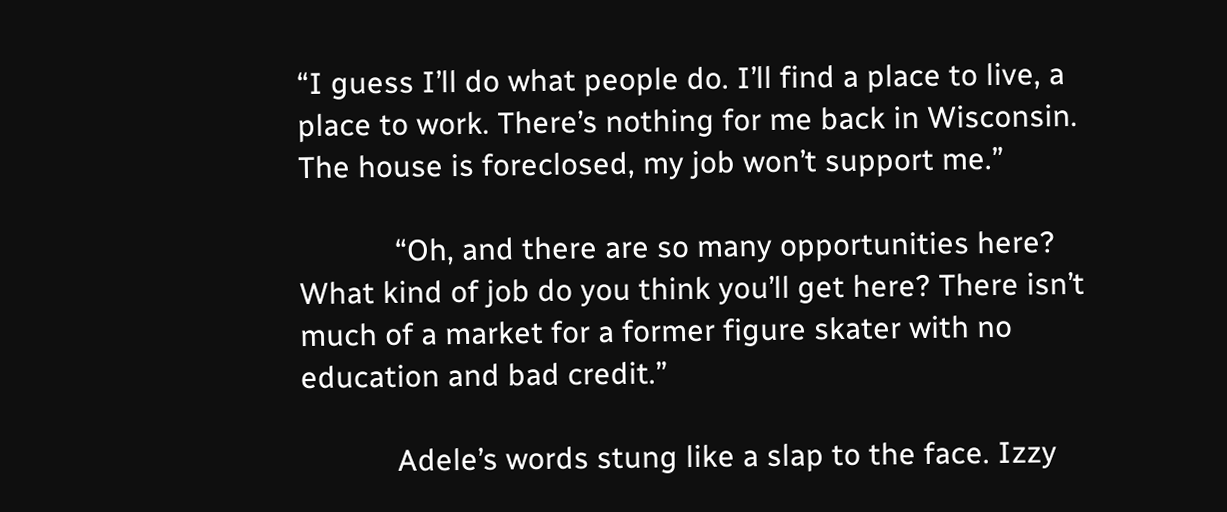“I guess I’ll do what people do. I’ll find a place to live, a place to work. There’s nothing for me back in Wisconsin. The house is foreclosed, my job won’t support me.”

            “Oh, and there are so many opportunities here? What kind of job do you think you’ll get here? There isn’t much of a market for a former figure skater with no education and bad credit.”

            Adele’s words stung like a slap to the face. Izzy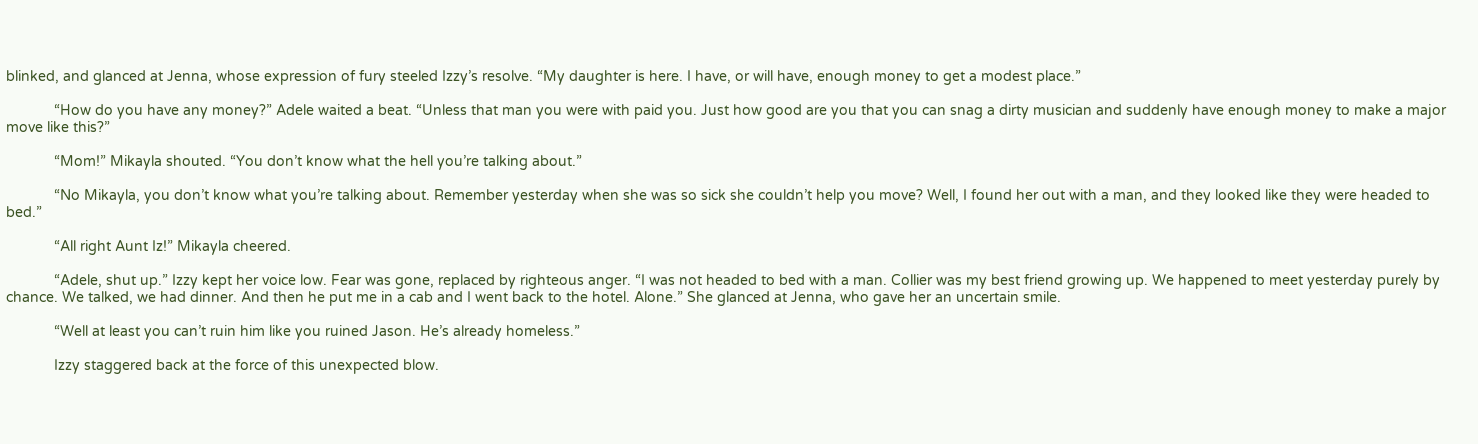blinked, and glanced at Jenna, whose expression of fury steeled Izzy’s resolve. “My daughter is here. I have, or will have, enough money to get a modest place.”

            “How do you have any money?” Adele waited a beat. “Unless that man you were with paid you. Just how good are you that you can snag a dirty musician and suddenly have enough money to make a major move like this?”

            “Mom!” Mikayla shouted. “You don’t know what the hell you’re talking about.”

            “No Mikayla, you don’t know what you’re talking about. Remember yesterday when she was so sick she couldn’t help you move? Well, I found her out with a man, and they looked like they were headed to bed.”

            “All right Aunt Iz!” Mikayla cheered.

            “Adele, shut up.” Izzy kept her voice low. Fear was gone, replaced by righteous anger. “I was not headed to bed with a man. Collier was my best friend growing up. We happened to meet yesterday purely by chance. We talked, we had dinner. And then he put me in a cab and I went back to the hotel. Alone.” She glanced at Jenna, who gave her an uncertain smile.

            “Well at least you can’t ruin him like you ruined Jason. He’s already homeless.”

            Izzy staggered back at the force of this unexpected blow.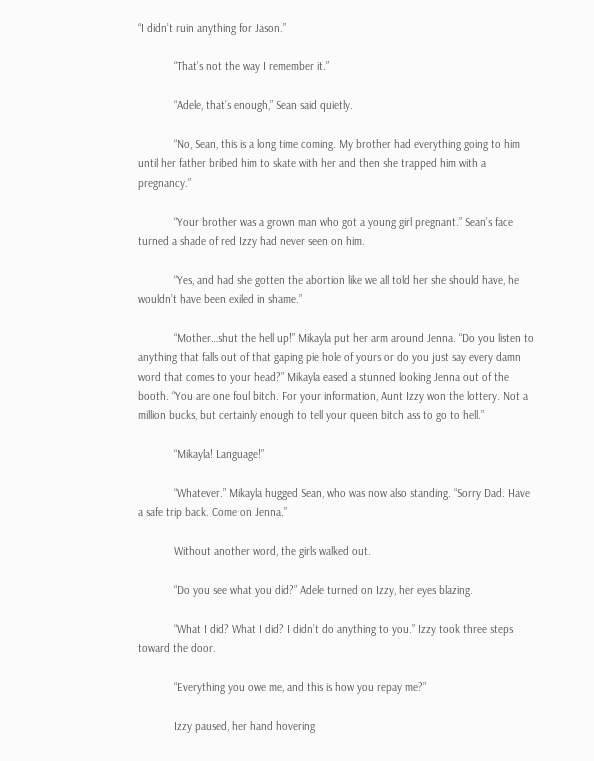“I didn’t ruin anything for Jason.”

            “That’s not the way I remember it.”

            “Adele, that’s enough,” Sean said quietly.

            “No, Sean, this is a long time coming. My brother had everything going to him until her father bribed him to skate with her and then she trapped him with a pregnancy.”

            “Your brother was a grown man who got a young girl pregnant.” Sean’s face turned a shade of red Izzy had never seen on him.

            “Yes, and had she gotten the abortion like we all told her she should have, he wouldn’t have been exiled in shame.”

            “Mother…shut the hell up!” Mikayla put her arm around Jenna. “Do you listen to anything that falls out of that gaping pie hole of yours or do you just say every damn word that comes to your head?” Mikayla eased a stunned looking Jenna out of the booth. “You are one foul bitch. For your information, Aunt Izzy won the lottery. Not a million bucks, but certainly enough to tell your queen bitch ass to go to hell.”

            “Mikayla! Language!”

            “Whatever.” Mikayla hugged Sean, who was now also standing. “Sorry Dad. Have a safe trip back. Come on Jenna.”

            Without another word, the girls walked out.

            “Do you see what you did?” Adele turned on Izzy, her eyes blazing.

            “What I did? What I did? I didn’t do anything to you.” Izzy took three steps toward the door.

            “Everything you owe me, and this is how you repay me?”

            Izzy paused, her hand hovering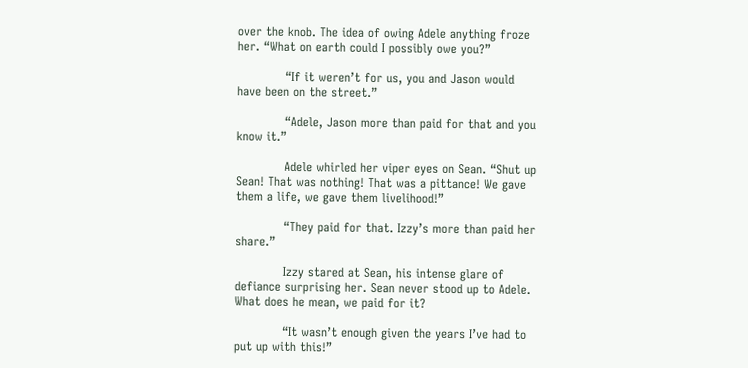over the knob. The idea of owing Adele anything froze her. “What on earth could I possibly owe you?”

            “If it weren’t for us, you and Jason would have been on the street.”

            “Adele, Jason more than paid for that and you know it.”

            Adele whirled her viper eyes on Sean. “Shut up Sean! That was nothing! That was a pittance! We gave them a life, we gave them livelihood!”

            “They paid for that. Izzy’s more than paid her share.”

            Izzy stared at Sean, his intense glare of defiance surprising her. Sean never stood up to Adele. What does he mean, we paid for it?

            “It wasn’t enough given the years I’ve had to put up with this!”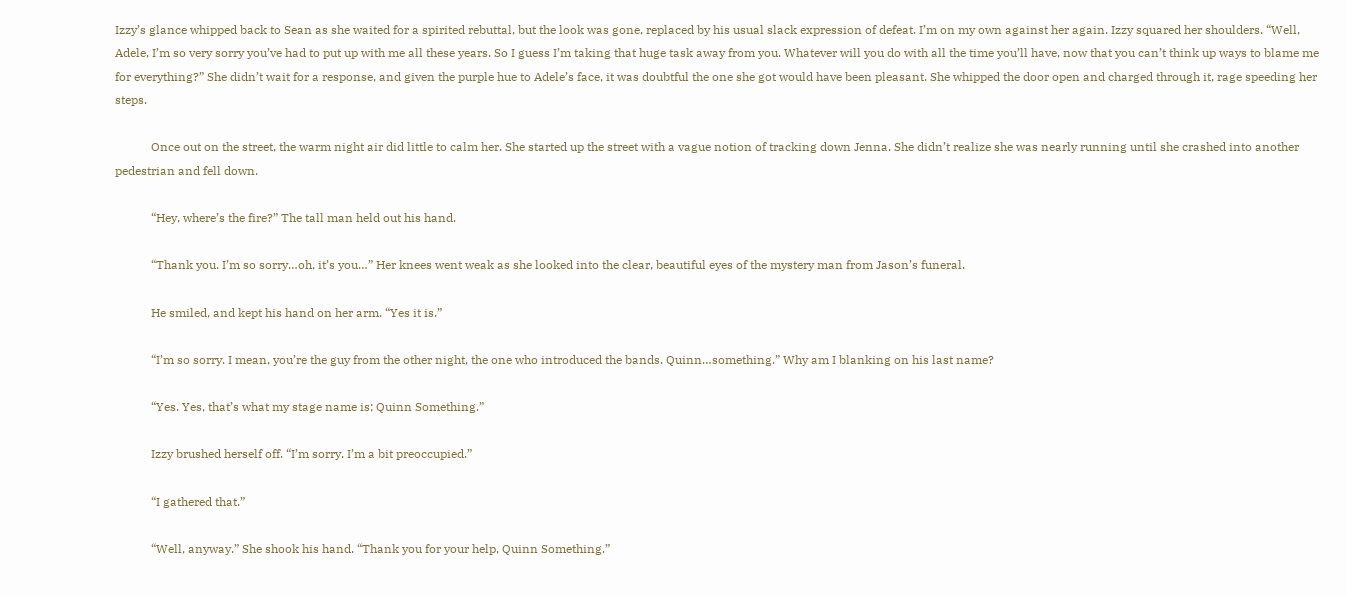Izzy’s glance whipped back to Sean as she waited for a spirited rebuttal, but the look was gone, replaced by his usual slack expression of defeat. I’m on my own against her again. Izzy squared her shoulders. “Well, Adele, I’m so very sorry you’ve had to put up with me all these years. So I guess I’m taking that huge task away from you. Whatever will you do with all the time you’ll have, now that you can’t think up ways to blame me for everything?” She didn’t wait for a response, and given the purple hue to Adele’s face, it was doubtful the one she got would have been pleasant. She whipped the door open and charged through it, rage speeding her steps.

            Once out on the street, the warm night air did little to calm her. She started up the street with a vague notion of tracking down Jenna. She didn’t realize she was nearly running until she crashed into another pedestrian and fell down.

            “Hey, where’s the fire?” The tall man held out his hand.

            “Thank you. I’m so sorry…oh, it’s you…” Her knees went weak as she looked into the clear, beautiful eyes of the mystery man from Jason’s funeral.

            He smiled, and kept his hand on her arm. “Yes it is.”

            “I’m so sorry. I mean, you’re the guy from the other night, the one who introduced the bands. Quinn…something.” Why am I blanking on his last name?

            “Yes. Yes, that’s what my stage name is; Quinn Something.”

            Izzy brushed herself off. “I’m sorry. I’m a bit preoccupied.”

            “I gathered that.”

            “Well, anyway.” She shook his hand. “Thank you for your help, Quinn Something.”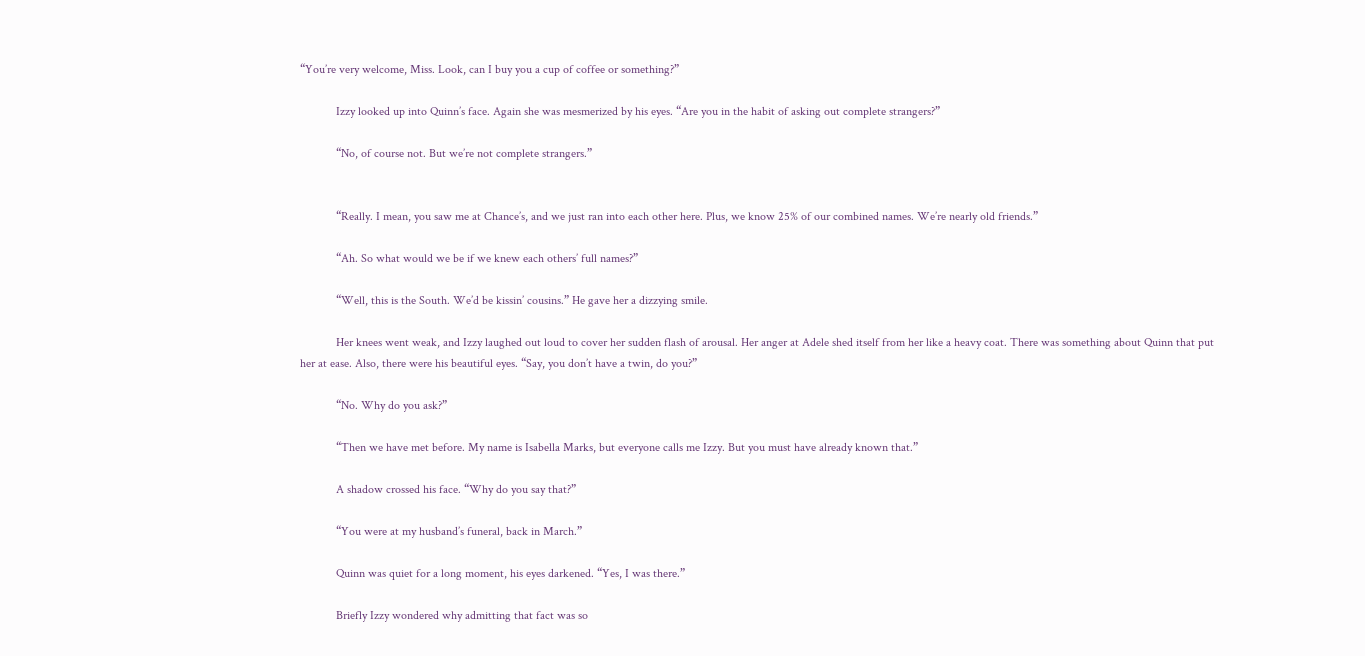“You’re very welcome, Miss. Look, can I buy you a cup of coffee or something?”

            Izzy looked up into Quinn’s face. Again she was mesmerized by his eyes. “Are you in the habit of asking out complete strangers?”

            “No, of course not. But we’re not complete strangers.”


            “Really. I mean, you saw me at Chance’s, and we just ran into each other here. Plus, we know 25% of our combined names. We’re nearly old friends.”

            “Ah. So what would we be if we knew each others’ full names?”

            “Well, this is the South. We’d be kissin’ cousins.” He gave her a dizzying smile.

            Her knees went weak, and Izzy laughed out loud to cover her sudden flash of arousal. Her anger at Adele shed itself from her like a heavy coat. There was something about Quinn that put her at ease. Also, there were his beautiful eyes. “Say, you don’t have a twin, do you?”

            “No. Why do you ask?”

            “Then we have met before. My name is Isabella Marks, but everyone calls me Izzy. But you must have already known that.”

            A shadow crossed his face. “Why do you say that?”

            “You were at my husband’s funeral, back in March.”

            Quinn was quiet for a long moment, his eyes darkened. “Yes, I was there.”

            Briefly Izzy wondered why admitting that fact was so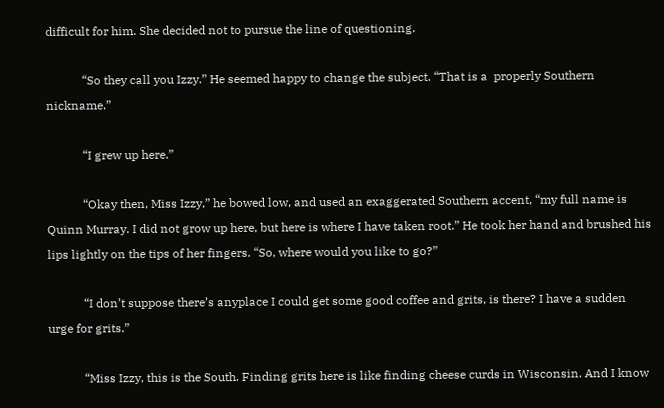difficult for him. She decided not to pursue the line of questioning.

            “So they call you Izzy.” He seemed happy to change the subject. “That is a  properly Southern nickname.”

            “I grew up here.”

            “Okay then, Miss Izzy,” he bowed low, and used an exaggerated Southern accent, “my full name is Quinn Murray. I did not grow up here, but here is where I have taken root.” He took her hand and brushed his lips lightly on the tips of her fingers. “So, where would you like to go?”

            “I don’t suppose there’s anyplace I could get some good coffee and grits, is there? I have a sudden urge for grits.”

            “Miss Izzy, this is the South. Finding grits here is like finding cheese curds in Wisconsin. And I know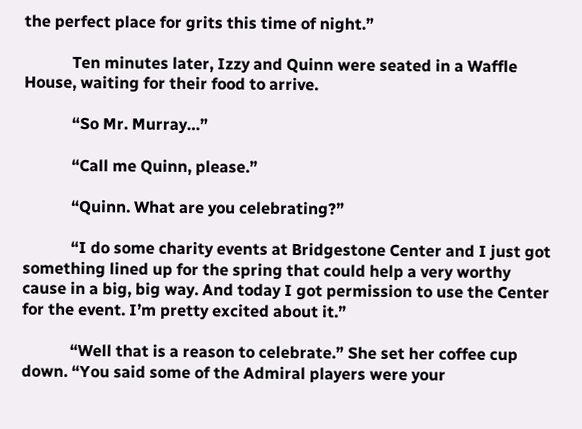the perfect place for grits this time of night.”

            Ten minutes later, Izzy and Quinn were seated in a Waffle House, waiting for their food to arrive.

            “So Mr. Murray…”

            “Call me Quinn, please.”

            “Quinn. What are you celebrating?”

            “I do some charity events at Bridgestone Center and I just got something lined up for the spring that could help a very worthy cause in a big, big way. And today I got permission to use the Center for the event. I’m pretty excited about it.”

            “Well that is a reason to celebrate.” She set her coffee cup down. “You said some of the Admiral players were your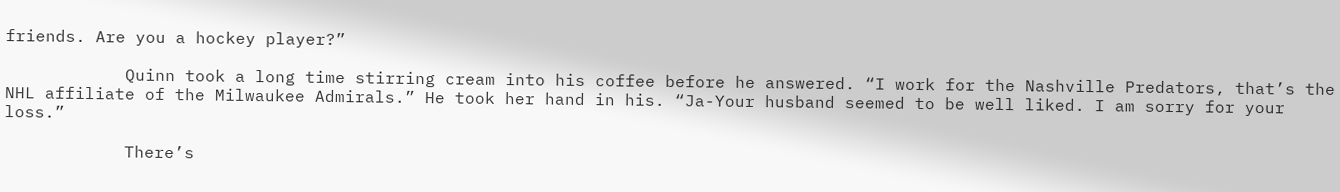friends. Are you a hockey player?”

            Quinn took a long time stirring cream into his coffee before he answered. “I work for the Nashville Predators, that’s the NHL affiliate of the Milwaukee Admirals.” He took her hand in his. “Ja-Your husband seemed to be well liked. I am sorry for your loss.”

            There’s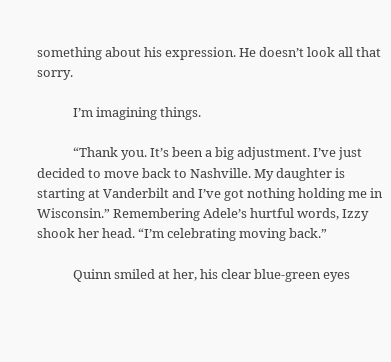something about his expression. He doesn’t look all that sorry.

            I’m imagining things.

            “Thank you. It’s been a big adjustment. I’ve just decided to move back to Nashville. My daughter is starting at Vanderbilt and I’ve got nothing holding me in Wisconsin.” Remembering Adele’s hurtful words, Izzy shook her head. “I’m celebrating moving back.”

            Quinn smiled at her, his clear blue-green eyes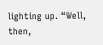lighting up. “Well, then,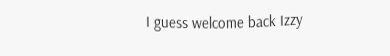I guess welcome back Izzy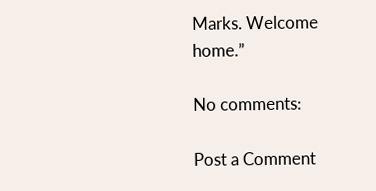Marks. Welcome home.”

No comments:

Post a Comment